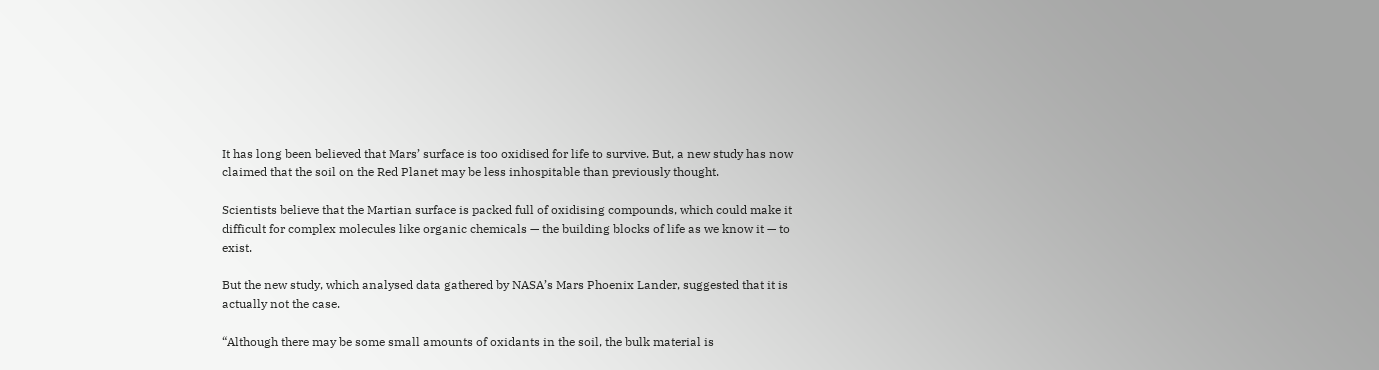It has long been believed that Mars’ surface is too oxidised for life to survive. But, a new study has now claimed that the soil on the Red Planet may be less inhospitable than previously thought.

Scientists believe that the Martian surface is packed full of oxidising compounds, which could make it difficult for complex molecules like organic chemicals — the building blocks of life as we know it — to exist.

But the new study, which analysed data gathered by NASA’s Mars Phoenix Lander, suggested that it is actually not the case.

“Although there may be some small amounts of oxidants in the soil, the bulk material is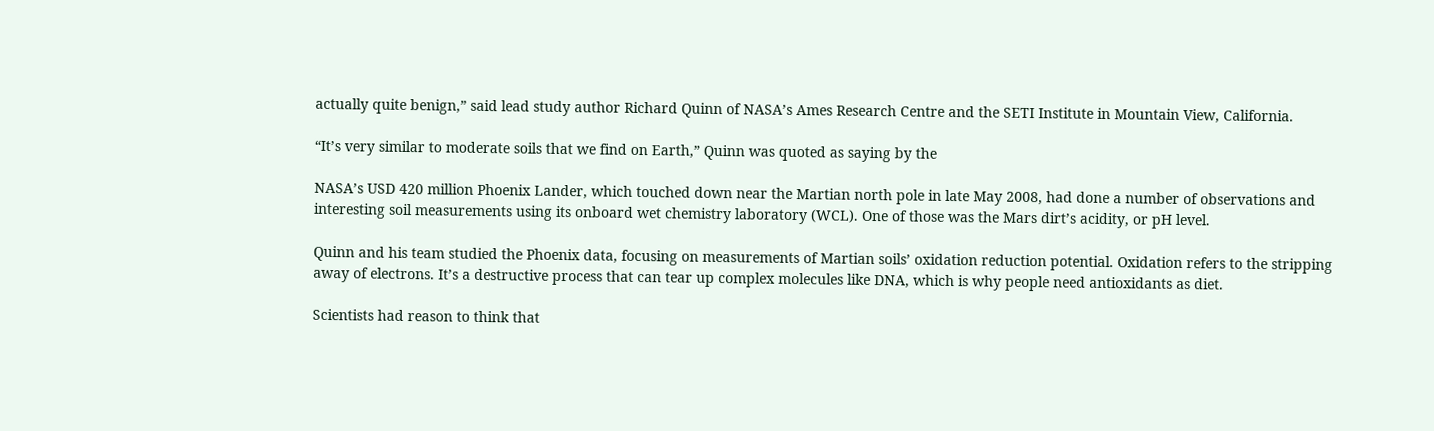actually quite benign,” said lead study author Richard Quinn of NASA’s Ames Research Centre and the SETI Institute in Mountain View, California.

“It’s very similar to moderate soils that we find on Earth,” Quinn was quoted as saying by the

NASA’s USD 420 million Phoenix Lander, which touched down near the Martian north pole in late May 2008, had done a number of observations and interesting soil measurements using its onboard wet chemistry laboratory (WCL). One of those was the Mars dirt’s acidity, or pH level.

Quinn and his team studied the Phoenix data, focusing on measurements of Martian soils’ oxidation reduction potential. Oxidation refers to the stripping away of electrons. It’s a destructive process that can tear up complex molecules like DNA, which is why people need antioxidants as diet.

Scientists had reason to think that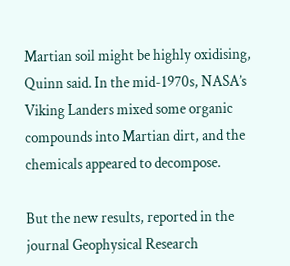Martian soil might be highly oxidising, Quinn said. In the mid-1970s, NASA’s Viking Landers mixed some organic compounds into Martian dirt, and the chemicals appeared to decompose.

But the new results, reported in the journal Geophysical Research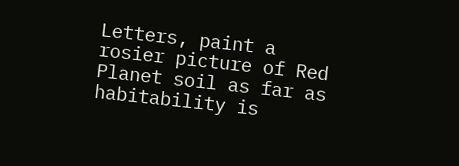Letters, paint a rosier picture of Red Planet soil as far as habitability is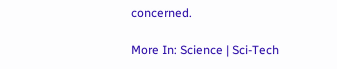concerned.

More In: Science | Sci-Tech